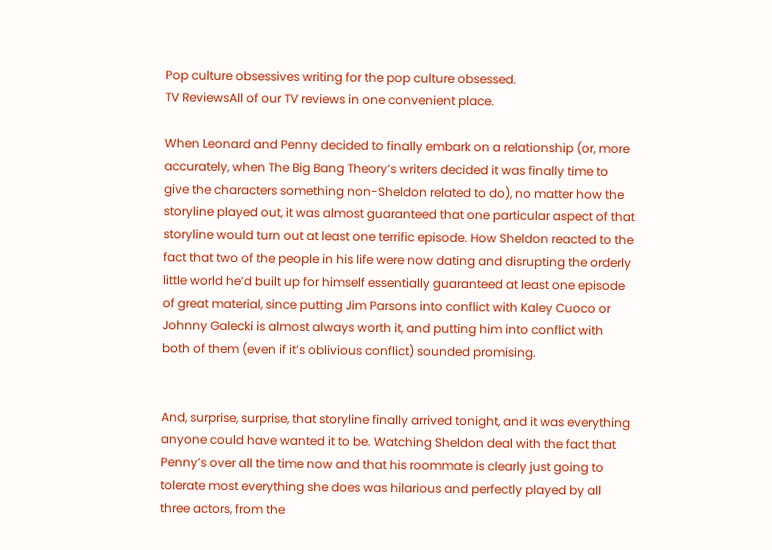Pop culture obsessives writing for the pop culture obsessed.
TV ReviewsAll of our TV reviews in one convenient place.

When Leonard and Penny decided to finally embark on a relationship (or, more accurately, when The Big Bang Theory’s writers decided it was finally time to give the characters something non-Sheldon related to do), no matter how the storyline played out, it was almost guaranteed that one particular aspect of that storyline would turn out at least one terrific episode. How Sheldon reacted to the fact that two of the people in his life were now dating and disrupting the orderly little world he’d built up for himself essentially guaranteed at least one episode of great material, since putting Jim Parsons into conflict with Kaley Cuoco or Johnny Galecki is almost always worth it, and putting him into conflict with both of them (even if it’s oblivious conflict) sounded promising.


And, surprise, surprise, that storyline finally arrived tonight, and it was everything anyone could have wanted it to be. Watching Sheldon deal with the fact that Penny’s over all the time now and that his roommate is clearly just going to tolerate most everything she does was hilarious and perfectly played by all three actors, from the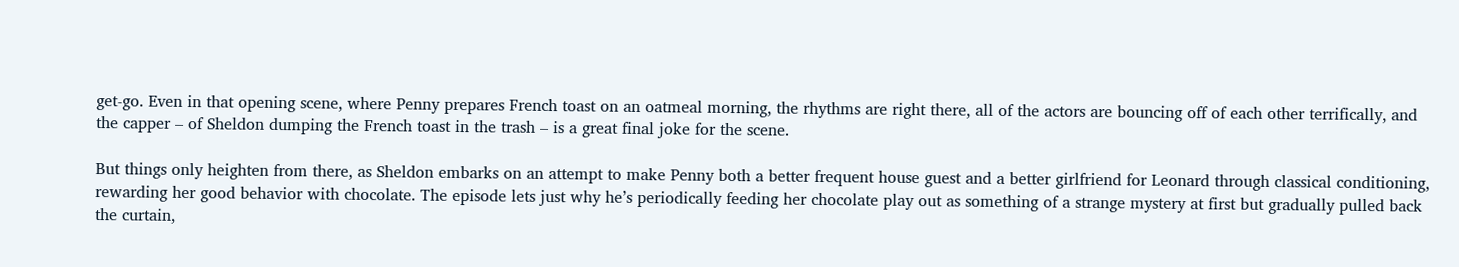get-go. Even in that opening scene, where Penny prepares French toast on an oatmeal morning, the rhythms are right there, all of the actors are bouncing off of each other terrifically, and the capper – of Sheldon dumping the French toast in the trash – is a great final joke for the scene.

But things only heighten from there, as Sheldon embarks on an attempt to make Penny both a better frequent house guest and a better girlfriend for Leonard through classical conditioning, rewarding her good behavior with chocolate. The episode lets just why he’s periodically feeding her chocolate play out as something of a strange mystery at first but gradually pulled back the curtain,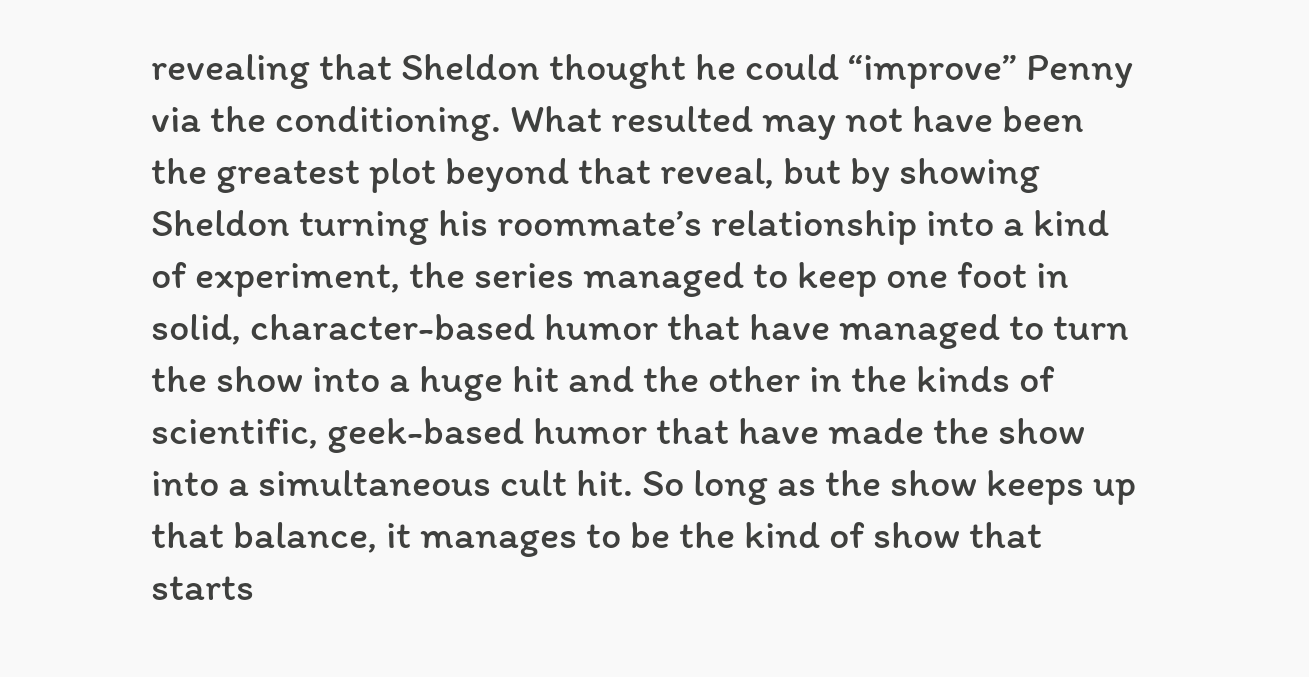revealing that Sheldon thought he could “improve” Penny via the conditioning. What resulted may not have been the greatest plot beyond that reveal, but by showing Sheldon turning his roommate’s relationship into a kind of experiment, the series managed to keep one foot in solid, character-based humor that have managed to turn the show into a huge hit and the other in the kinds of scientific, geek-based humor that have made the show into a simultaneous cult hit. So long as the show keeps up that balance, it manages to be the kind of show that starts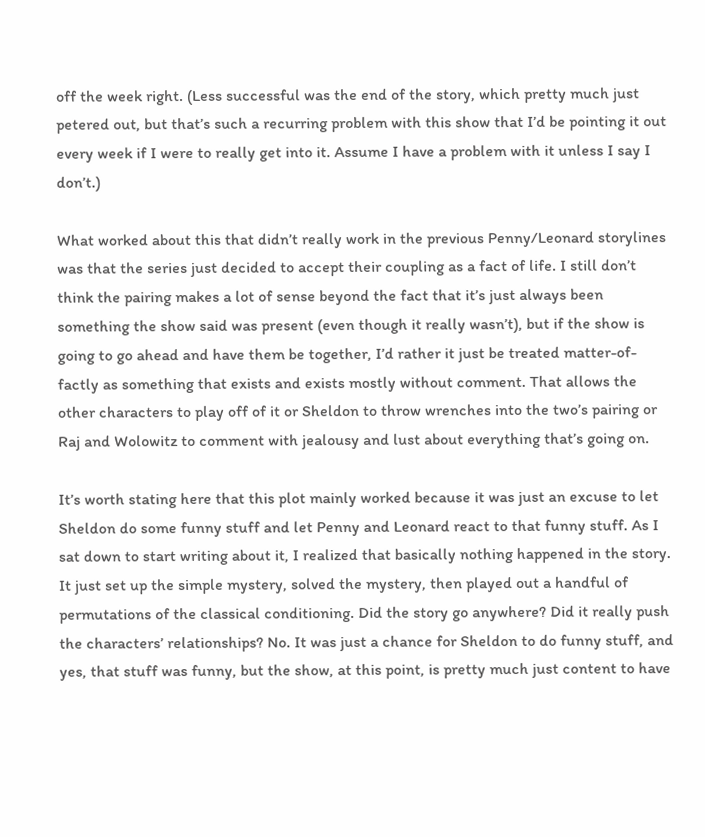off the week right. (Less successful was the end of the story, which pretty much just petered out, but that’s such a recurring problem with this show that I’d be pointing it out every week if I were to really get into it. Assume I have a problem with it unless I say I don’t.)

What worked about this that didn’t really work in the previous Penny/Leonard storylines was that the series just decided to accept their coupling as a fact of life. I still don’t think the pairing makes a lot of sense beyond the fact that it’s just always been something the show said was present (even though it really wasn’t), but if the show is going to go ahead and have them be together, I’d rather it just be treated matter-of-factly as something that exists and exists mostly without comment. That allows the other characters to play off of it or Sheldon to throw wrenches into the two’s pairing or Raj and Wolowitz to comment with jealousy and lust about everything that’s going on.

It’s worth stating here that this plot mainly worked because it was just an excuse to let Sheldon do some funny stuff and let Penny and Leonard react to that funny stuff. As I sat down to start writing about it, I realized that basically nothing happened in the story. It just set up the simple mystery, solved the mystery, then played out a handful of permutations of the classical conditioning. Did the story go anywhere? Did it really push the characters’ relationships? No. It was just a chance for Sheldon to do funny stuff, and yes, that stuff was funny, but the show, at this point, is pretty much just content to have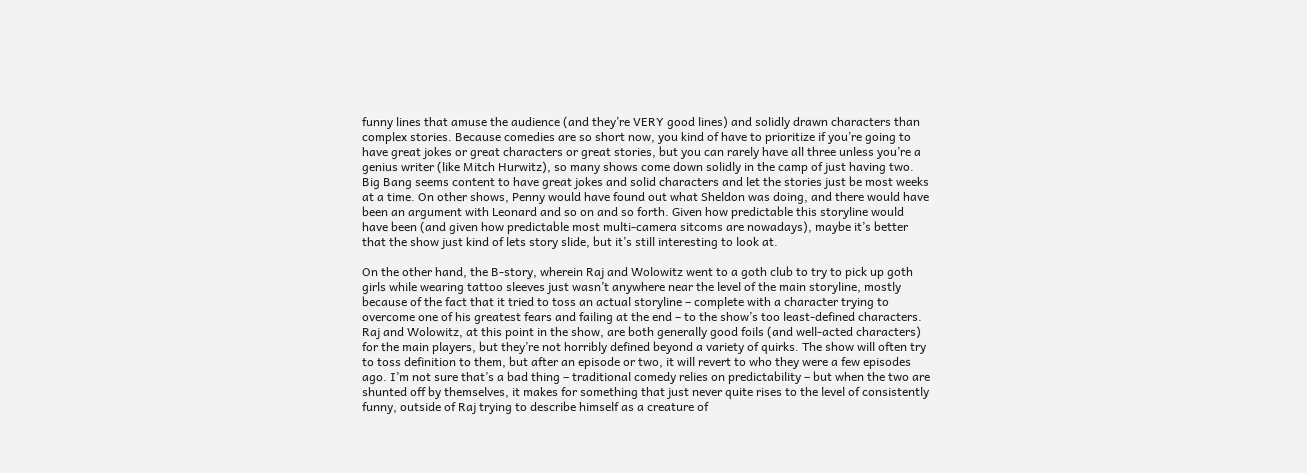funny lines that amuse the audience (and they’re VERY good lines) and solidly drawn characters than complex stories. Because comedies are so short now, you kind of have to prioritize if you’re going to have great jokes or great characters or great stories, but you can rarely have all three unless you’re a genius writer (like Mitch Hurwitz), so many shows come down solidly in the camp of just having two. Big Bang seems content to have great jokes and solid characters and let the stories just be most weeks at a time. On other shows, Penny would have found out what Sheldon was doing, and there would have been an argument with Leonard and so on and so forth. Given how predictable this storyline would have been (and given how predictable most multi-camera sitcoms are nowadays), maybe it’s better that the show just kind of lets story slide, but it’s still interesting to look at.

On the other hand, the B-story, wherein Raj and Wolowitz went to a goth club to try to pick up goth girls while wearing tattoo sleeves just wasn’t anywhere near the level of the main storyline, mostly because of the fact that it tried to toss an actual storyline – complete with a character trying to overcome one of his greatest fears and failing at the end – to the show’s too least-defined characters. Raj and Wolowitz, at this point in the show, are both generally good foils (and well-acted characters) for the main players, but they’re not horribly defined beyond a variety of quirks. The show will often try to toss definition to them, but after an episode or two, it will revert to who they were a few episodes ago. I’m not sure that’s a bad thing – traditional comedy relies on predictability – but when the two are shunted off by themselves, it makes for something that just never quite rises to the level of consistently funny, outside of Raj trying to describe himself as a creature of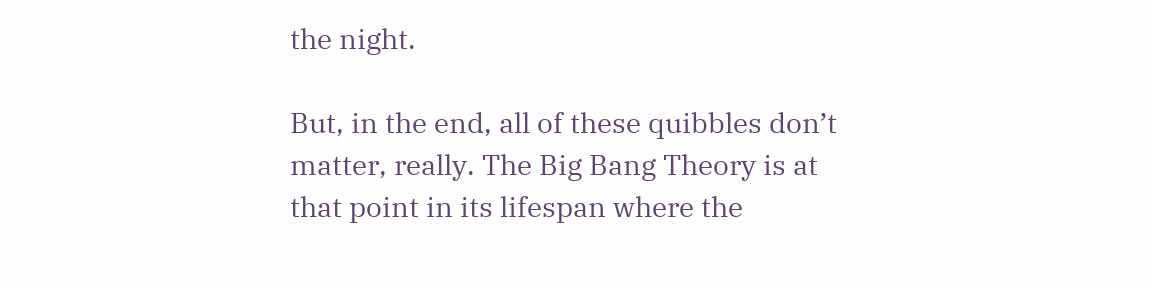the night.

But, in the end, all of these quibbles don’t matter, really. The Big Bang Theory is at that point in its lifespan where the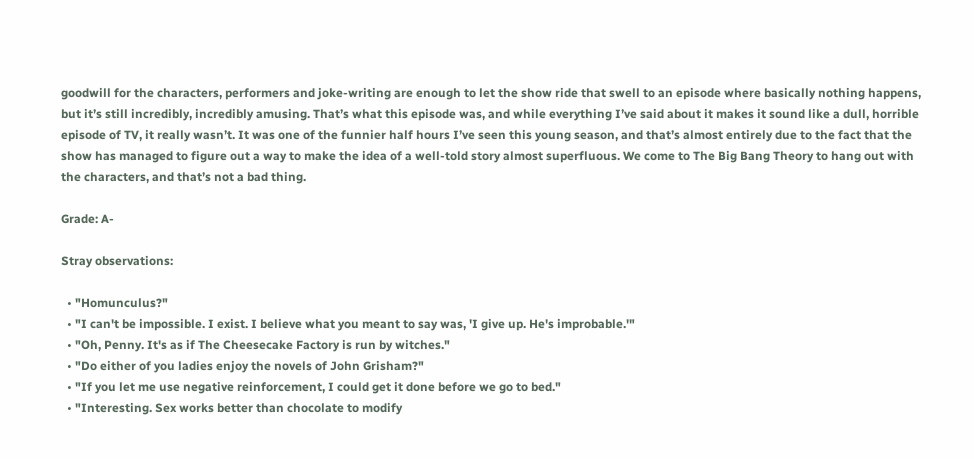goodwill for the characters, performers and joke-writing are enough to let the show ride that swell to an episode where basically nothing happens, but it’s still incredibly, incredibly amusing. That’s what this episode was, and while everything I’ve said about it makes it sound like a dull, horrible episode of TV, it really wasn’t. It was one of the funnier half hours I’ve seen this young season, and that’s almost entirely due to the fact that the show has managed to figure out a way to make the idea of a well-told story almost superfluous. We come to The Big Bang Theory to hang out with the characters, and that’s not a bad thing.

Grade: A-

Stray observations:

  • "Homunculus?"
  • "I can't be impossible. I exist. I believe what you meant to say was, 'I give up. He's improbable.'"
  • "Oh, Penny. It's as if The Cheesecake Factory is run by witches."
  • "Do either of you ladies enjoy the novels of John Grisham?"
  • "If you let me use negative reinforcement, I could get it done before we go to bed."
  • "Interesting. Sex works better than chocolate to modify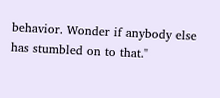behavior. Wonder if anybody else has stumbled on to that."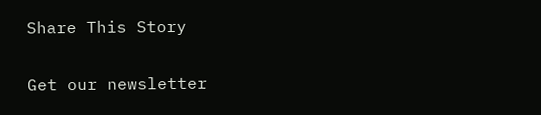Share This Story

Get our newsletter